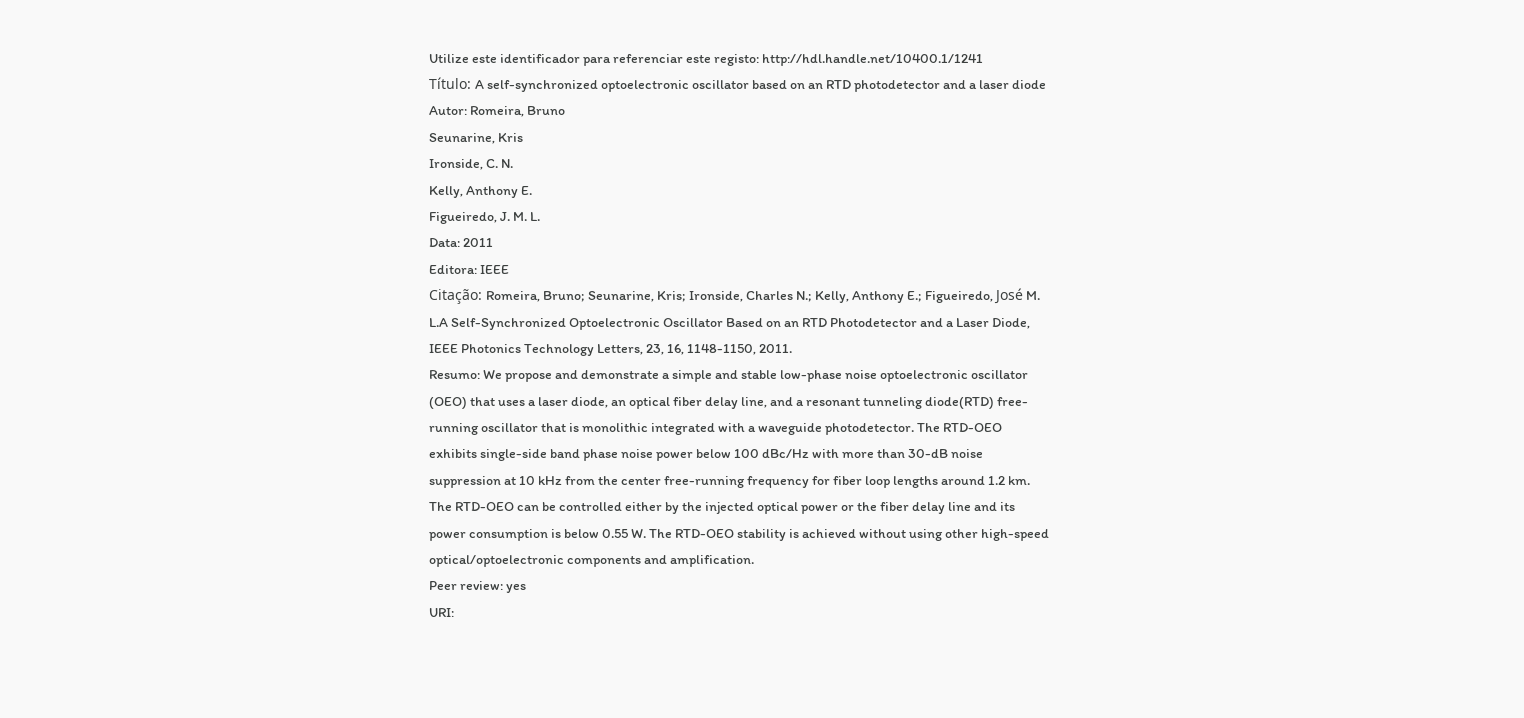Utilize este identificador para referenciar este registo: http://hdl.handle.net/10400.1/1241
Título: A self-synchronized optoelectronic oscillator based on an RTD photodetector and a laser diode
Autor: Romeira, Bruno
Seunarine, Kris
Ironside, C. N.
Kelly, Anthony E.
Figueiredo, J. M. L.
Data: 2011
Editora: IEEE
Citação: Romeira, Bruno; Seunarine, Kris; Ironside, Charles N.; Kelly, Anthony E.; Figueiredo, José M. L.A Self-Synchronized Optoelectronic Oscillator Based on an RTD Photodetector and a Laser Diode, IEEE Photonics Technology Letters, 23, 16, 1148-1150, 2011.
Resumo: We propose and demonstrate a simple and stable low-phase noise optoelectronic oscillator (OEO) that uses a laser diode, an optical fiber delay line, and a resonant tunneling diode(RTD) free-running oscillator that is monolithic integrated with a waveguide photodetector. The RTD-OEO exhibits single-side band phase noise power below 100 dBc/Hz with more than 30-dB noise suppression at 10 kHz from the center free-running frequency for fiber loop lengths around 1.2 km. The RTD-OEO can be controlled either by the injected optical power or the fiber delay line and its power consumption is below 0.55 W. The RTD-OEO stability is achieved without using other high-speed optical/optoelectronic components and amplification.
Peer review: yes
URI: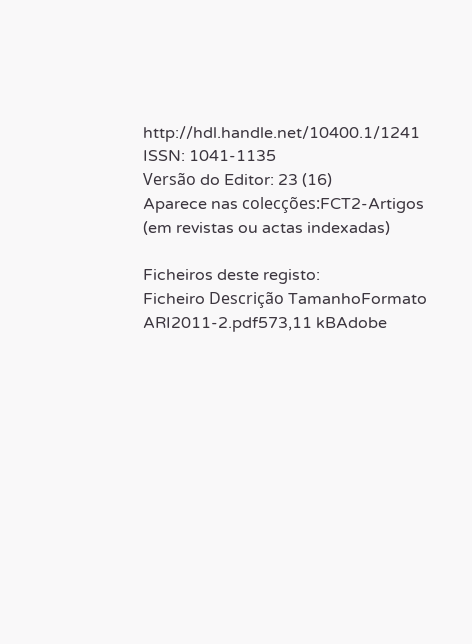http://hdl.handle.net/10400.1/1241
ISSN: 1041-1135
Versão do Editor: 23 (16)
Aparece nas colecções:FCT2-Artigos (em revistas ou actas indexadas)

Ficheiros deste registo:
Ficheiro Descrição TamanhoFormato
ARI2011-2.pdf573,11 kBAdobe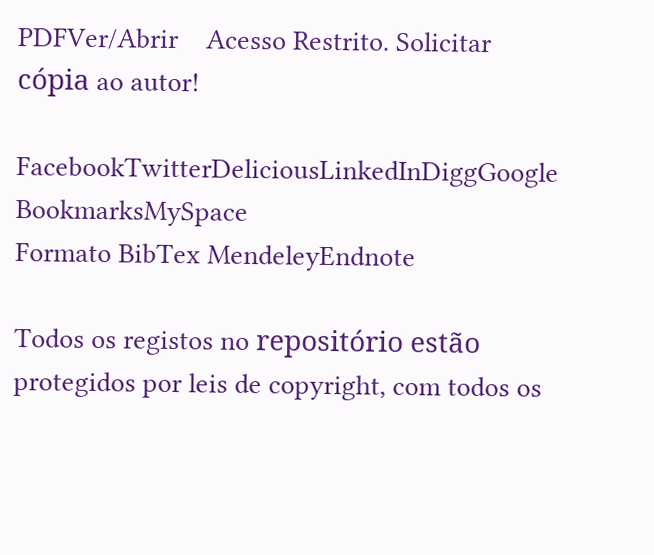PDFVer/Abrir    Acesso Restrito. Solicitar cópia ao autor!

FacebookTwitterDeliciousLinkedInDiggGoogle BookmarksMySpace
Formato BibTex MendeleyEndnote

Todos os registos no repositório estão protegidos por leis de copyright, com todos os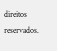direitos reservados.